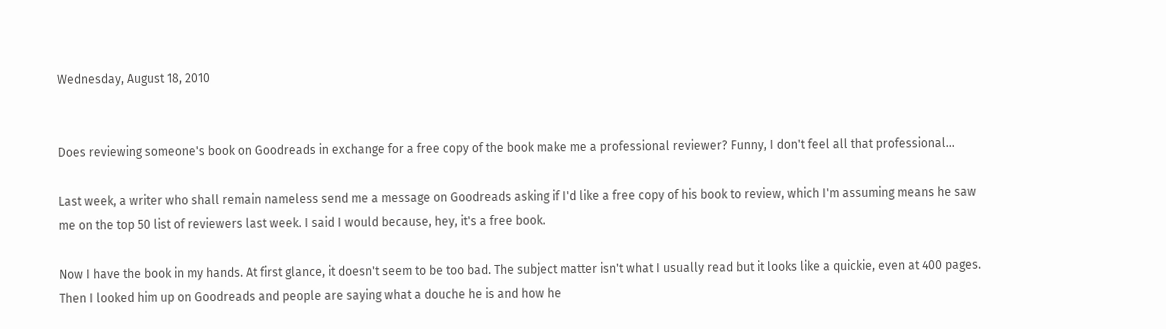Wednesday, August 18, 2010


Does reviewing someone's book on Goodreads in exchange for a free copy of the book make me a professional reviewer? Funny, I don't feel all that professional...

Last week, a writer who shall remain nameless send me a message on Goodreads asking if I'd like a free copy of his book to review, which I'm assuming means he saw me on the top 50 list of reviewers last week. I said I would because, hey, it's a free book.

Now I have the book in my hands. At first glance, it doesn't seem to be too bad. The subject matter isn't what I usually read but it looks like a quickie, even at 400 pages. Then I looked him up on Goodreads and people are saying what a douche he is and how he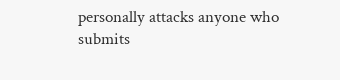personally attacks anyone who submits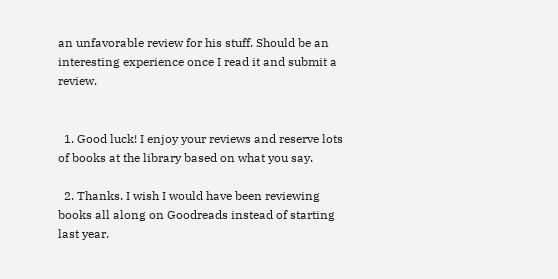an unfavorable review for his stuff. Should be an interesting experience once I read it and submit a review.


  1. Good luck! I enjoy your reviews and reserve lots of books at the library based on what you say.

  2. Thanks. I wish I would have been reviewing books all along on Goodreads instead of starting last year.